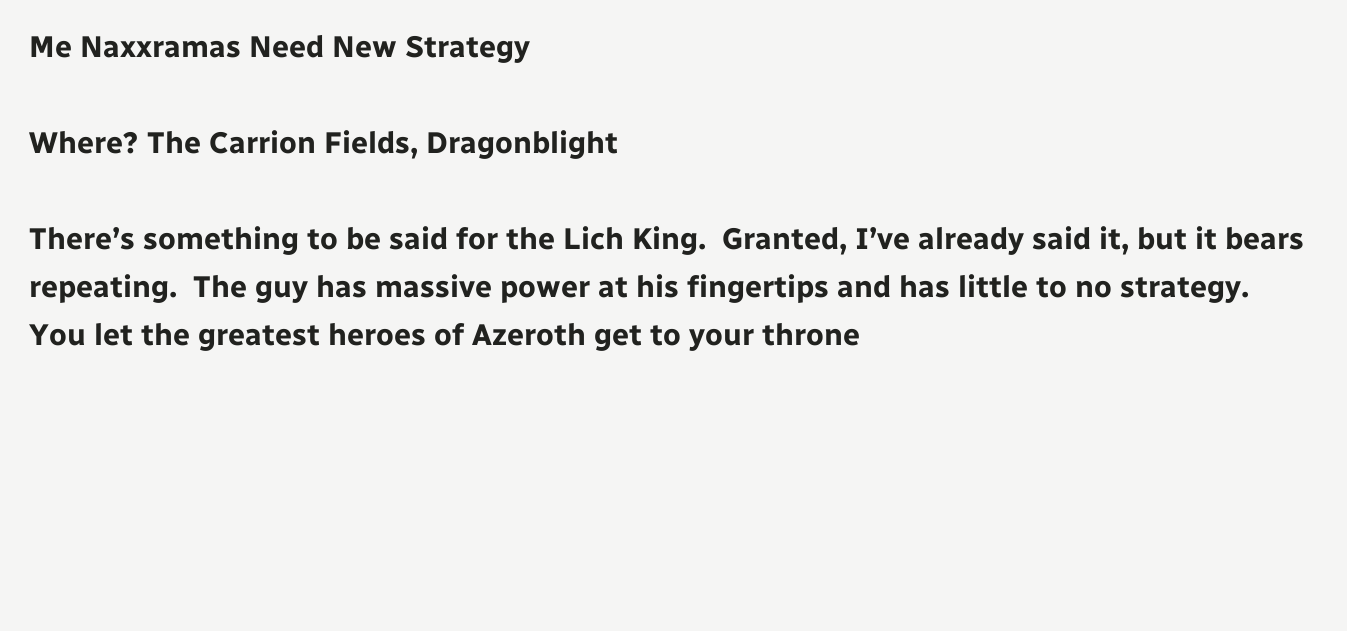Me Naxxramas Need New Strategy

Where? The Carrion Fields, Dragonblight

There’s something to be said for the Lich King.  Granted, I’ve already said it, but it bears repeating.  The guy has massive power at his fingertips and has little to no strategy.  You let the greatest heroes of Azeroth get to your throne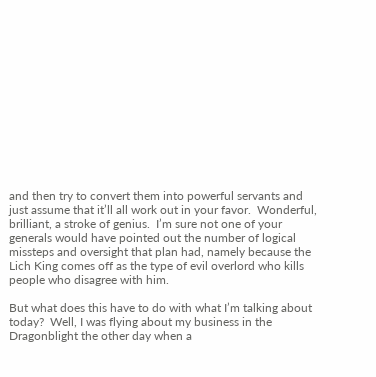and then try to convert them into powerful servants and just assume that it’ll all work out in your favor.  Wonderful, brilliant, a stroke of genius.  I’m sure not one of your generals would have pointed out the number of logical missteps and oversight that plan had, namely because the Lich King comes off as the type of evil overlord who kills people who disagree with him.

But what does this have to do with what I’m talking about today?  Well, I was flying about my business in the Dragonblight the other day when a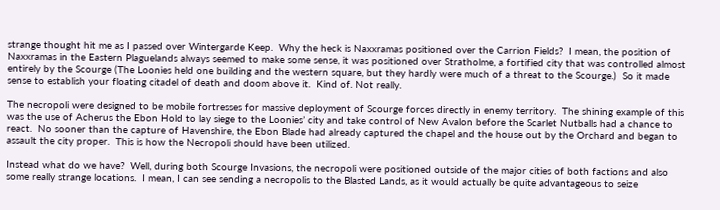strange thought hit me as I passed over Wintergarde Keep.  Why the heck is Naxxramas positioned over the Carrion Fields?  I mean, the position of Naxxramas in the Eastern Plaguelands always seemed to make some sense, it was positioned over Stratholme, a fortified city that was controlled almost entirely by the Scourge (The Loonies held one building and the western square, but they hardly were much of a threat to the Scourge.)  So it made sense to establish your floating citadel of death and doom above it.  Kind of. Not really.

The necropoli were designed to be mobile fortresses for massive deployment of Scourge forces directly in enemy territory.  The shining example of this was the use of Acherus the Ebon Hold to lay siege to the Loonies’ city and take control of New Avalon before the Scarlet Nutballs had a chance to react.  No sooner than the capture of Havenshire, the Ebon Blade had already captured the chapel and the house out by the Orchard and began to assault the city proper.  This is how the Necropoli should have been utilized.

Instead what do we have?  Well, during both Scourge Invasions, the necropoli were positioned outside of the major cities of both factions and also some really strange locations.  I mean, I can see sending a necropolis to the Blasted Lands, as it would actually be quite advantageous to seize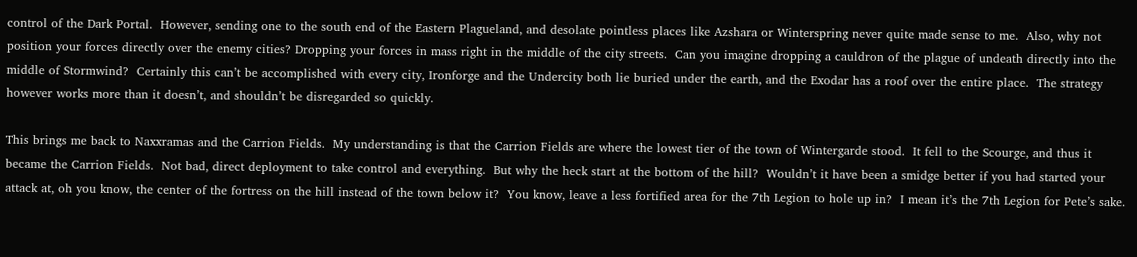control of the Dark Portal.  However, sending one to the south end of the Eastern Plagueland, and desolate pointless places like Azshara or Winterspring never quite made sense to me.  Also, why not position your forces directly over the enemy cities? Dropping your forces in mass right in the middle of the city streets.  Can you imagine dropping a cauldron of the plague of undeath directly into the middle of Stormwind?  Certainly this can’t be accomplished with every city, Ironforge and the Undercity both lie buried under the earth, and the Exodar has a roof over the entire place.  The strategy however works more than it doesn’t, and shouldn’t be disregarded so quickly.

This brings me back to Naxxramas and the Carrion Fields.  My understanding is that the Carrion Fields are where the lowest tier of the town of Wintergarde stood.  It fell to the Scourge, and thus it became the Carrion Fields.  Not bad, direct deployment to take control and everything.  But why the heck start at the bottom of the hill?  Wouldn’t it have been a smidge better if you had started your attack at, oh you know, the center of the fortress on the hill instead of the town below it?  You know, leave a less fortified area for the 7th Legion to hole up in?  I mean it’s the 7th Legion for Pete’s sake.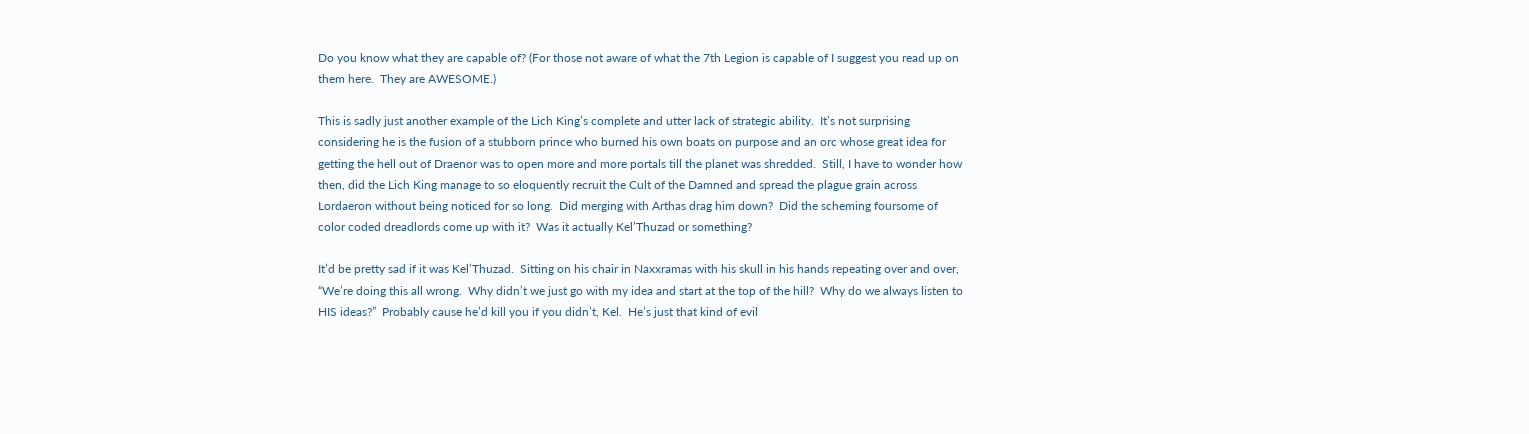Do you know what they are capable of? (For those not aware of what the 7th Legion is capable of I suggest you read up on them here.  They are AWESOME.)

This is sadly just another example of the Lich King’s complete and utter lack of strategic ability.  It’s not surprising considering he is the fusion of a stubborn prince who burned his own boats on purpose and an orc whose great idea for getting the hell out of Draenor was to open more and more portals till the planet was shredded.  Still, I have to wonder how then, did the Lich King manage to so eloquently recruit the Cult of the Damned and spread the plague grain across Lordaeron without being noticed for so long.  Did merging with Arthas drag him down?  Did the scheming foursome of color coded dreadlords come up with it?  Was it actually Kel’Thuzad or something?

It’d be pretty sad if it was Kel’Thuzad.  Sitting on his chair in Naxxramas with his skull in his hands repeating over and over, “We’re doing this all wrong.  Why didn’t we just go with my idea and start at the top of the hill?  Why do we always listen to HIS ideas?”  Probably cause he’d kill you if you didn’t, Kel.  He’s just that kind of evil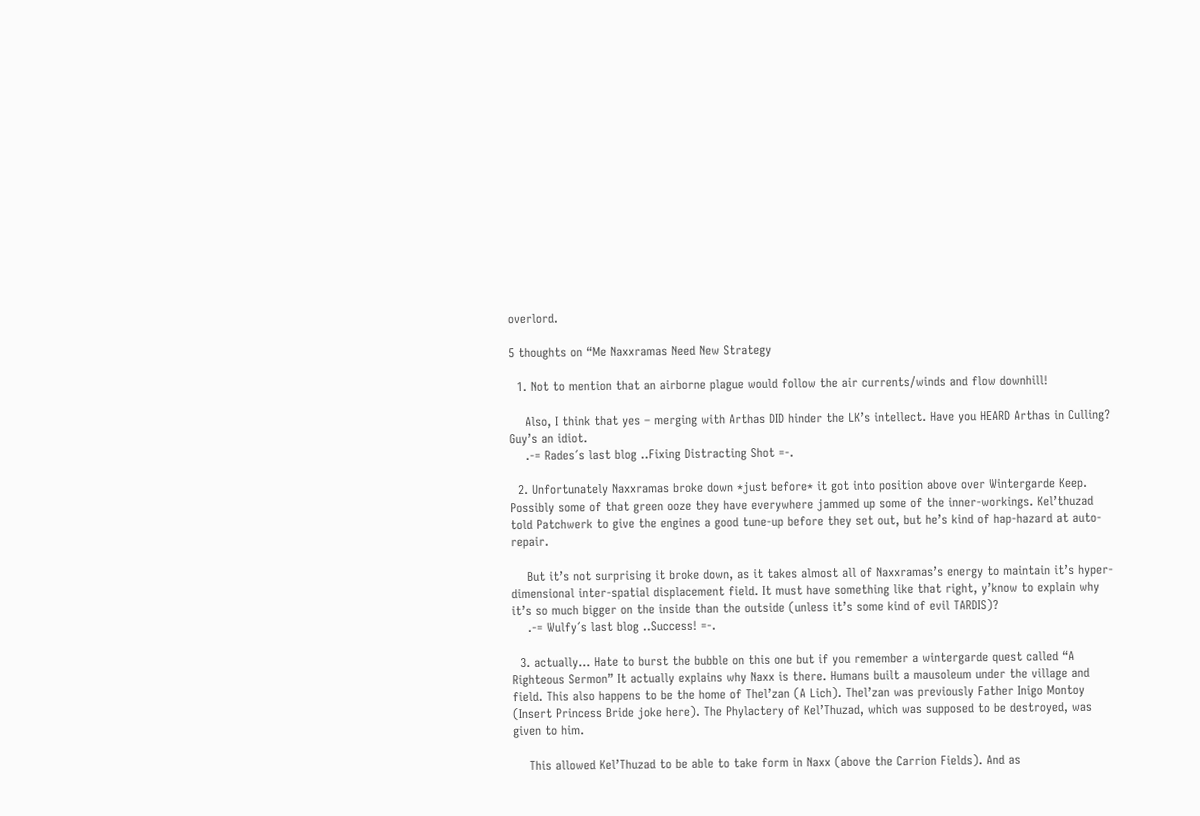overlord.

5 thoughts on “Me Naxxramas Need New Strategy

  1. Not to mention that an airborne plague would follow the air currents/winds and flow downhill!

    Also, I think that yes – merging with Arthas DID hinder the LK’s intellect. Have you HEARD Arthas in Culling? Guy’s an idiot.
    .-= Rades´s last blog ..Fixing Distracting Shot =-.

  2. Unfortunately Naxxramas broke down *just before* it got into position above over Wintergarde Keep. Possibly some of that green ooze they have everywhere jammed up some of the inner-workings. Kel’thuzad told Patchwerk to give the engines a good tune-up before they set out, but he’s kind of hap-hazard at auto-repair.

    But it’s not surprising it broke down, as it takes almost all of Naxxramas’s energy to maintain it’s hyper-dimensional inter-spatial displacement field. It must have something like that right, y’know to explain why it’s so much bigger on the inside than the outside (unless it’s some kind of evil TARDIS)?
    .-= Wulfy´s last blog ..Success! =-.

  3. actually… Hate to burst the bubble on this one but if you remember a wintergarde quest called “A Righteous Sermon” It actually explains why Naxx is there. Humans built a mausoleum under the village and field. This also happens to be the home of Thel’zan (A Lich). Thel’zan was previously Father Inigo Montoy (Insert Princess Bride joke here). The Phylactery of Kel’Thuzad, which was supposed to be destroyed, was given to him.

    This allowed Kel’Thuzad to be able to take form in Naxx (above the Carrion Fields). And as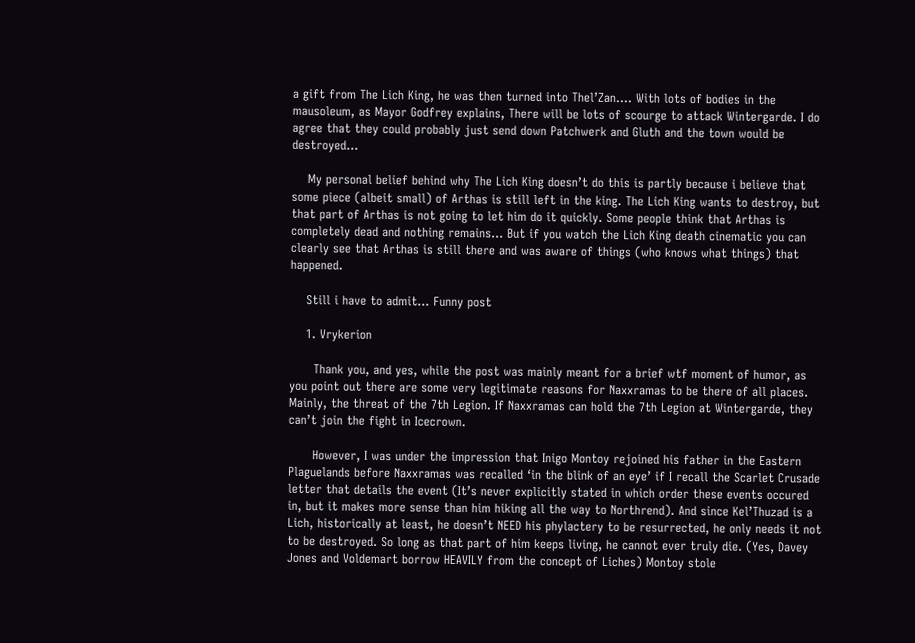a gift from The Lich King, he was then turned into Thel’Zan…. With lots of bodies in the mausoleum, as Mayor Godfrey explains, There will be lots of scourge to attack Wintergarde. I do agree that they could probably just send down Patchwerk and Gluth and the town would be destroyed…

    My personal belief behind why The Lich King doesn’t do this is partly because i believe that some piece (albeit small) of Arthas is still left in the king. The Lich King wants to destroy, but that part of Arthas is not going to let him do it quickly. Some people think that Arthas is completely dead and nothing remains… But if you watch the Lich King death cinematic you can clearly see that Arthas is still there and was aware of things (who knows what things) that happened.

    Still i have to admit… Funny post

    1. Vrykerion

      Thank you, and yes, while the post was mainly meant for a brief wtf moment of humor, as you point out there are some very legitimate reasons for Naxxramas to be there of all places. Mainly, the threat of the 7th Legion. If Naxxramas can hold the 7th Legion at Wintergarde, they can’t join the fight in Icecrown.

      However, I was under the impression that Inigo Montoy rejoined his father in the Eastern Plaguelands before Naxxramas was recalled ‘in the blink of an eye’ if I recall the Scarlet Crusade letter that details the event (It’s never explicitly stated in which order these events occured in, but it makes more sense than him hiking all the way to Northrend). And since Kel’Thuzad is a Lich, historically at least, he doesn’t NEED his phylactery to be resurrected, he only needs it not to be destroyed. So long as that part of him keeps living, he cannot ever truly die. (Yes, Davey Jones and Voldemart borrow HEAVILY from the concept of Liches) Montoy stole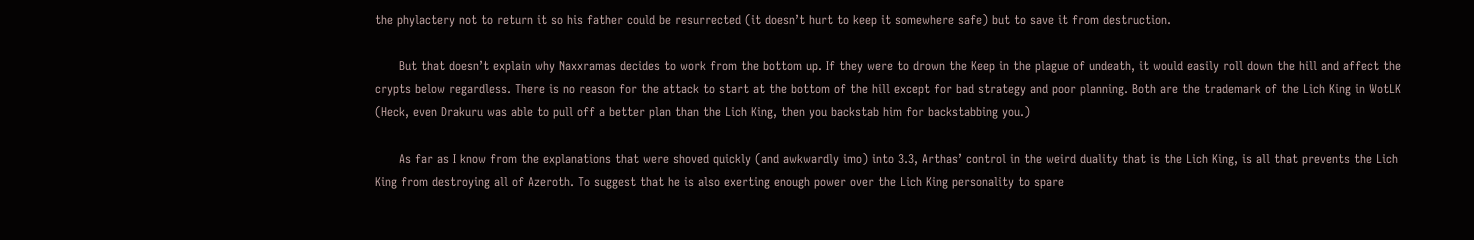the phylactery not to return it so his father could be resurrected (it doesn’t hurt to keep it somewhere safe) but to save it from destruction.

      But that doesn’t explain why Naxxramas decides to work from the bottom up. If they were to drown the Keep in the plague of undeath, it would easily roll down the hill and affect the crypts below regardless. There is no reason for the attack to start at the bottom of the hill except for bad strategy and poor planning. Both are the trademark of the Lich King in WotLK (Heck, even Drakuru was able to pull off a better plan than the Lich King, then you backstab him for backstabbing you.)

      As far as I know from the explanations that were shoved quickly (and awkwardly imo) into 3.3, Arthas’ control in the weird duality that is the Lich King, is all that prevents the Lich King from destroying all of Azeroth. To suggest that he is also exerting enough power over the Lich King personality to spare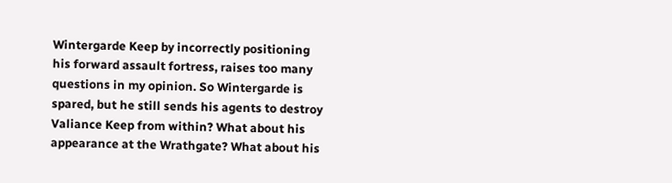Wintergarde Keep by incorrectly positioning his forward assault fortress, raises too many questions in my opinion. So Wintergarde is spared, but he still sends his agents to destroy Valiance Keep from within? What about his appearance at the Wrathgate? What about his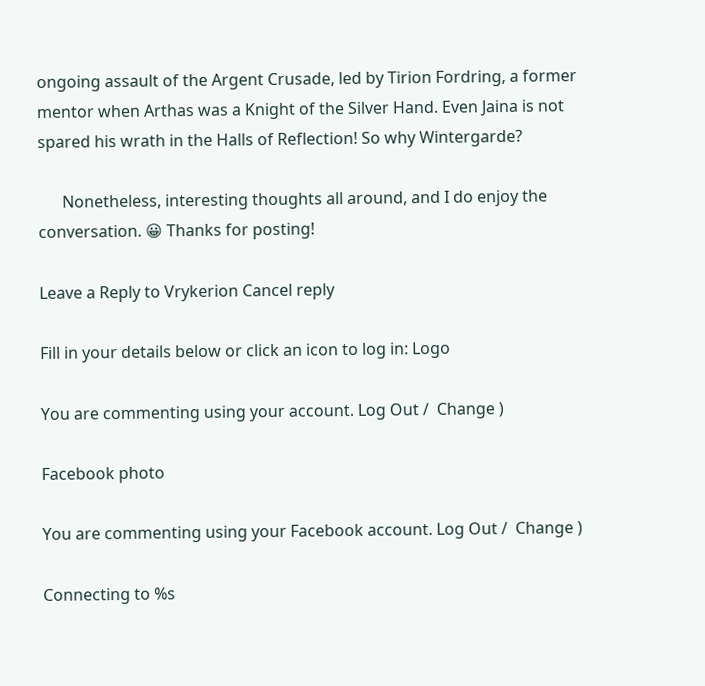ongoing assault of the Argent Crusade, led by Tirion Fordring, a former mentor when Arthas was a Knight of the Silver Hand. Even Jaina is not spared his wrath in the Halls of Reflection! So why Wintergarde?

      Nonetheless, interesting thoughts all around, and I do enjoy the conversation. 😀 Thanks for posting!

Leave a Reply to Vrykerion Cancel reply

Fill in your details below or click an icon to log in: Logo

You are commenting using your account. Log Out /  Change )

Facebook photo

You are commenting using your Facebook account. Log Out /  Change )

Connecting to %s